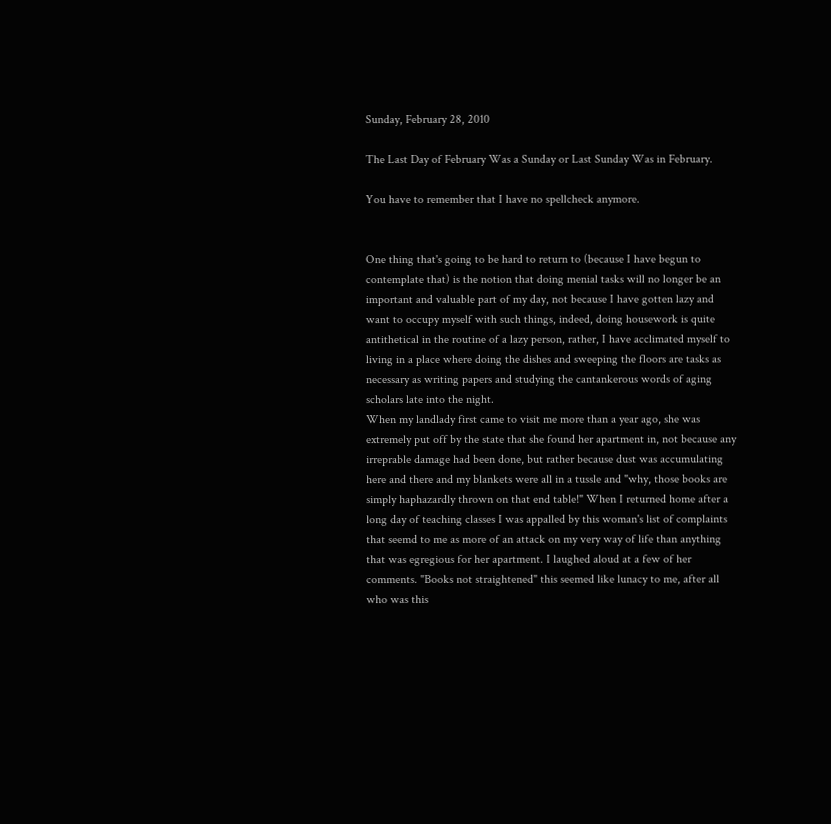Sunday, February 28, 2010

The Last Day of February Was a Sunday or Last Sunday Was in February.

You have to remember that I have no spellcheck anymore.


One thing that's going to be hard to return to (because I have begun to contemplate that) is the notion that doing menial tasks will no longer be an important and valuable part of my day, not because I have gotten lazy and want to occupy myself with such things, indeed, doing housework is quite antithetical in the routine of a lazy person, rather, I have acclimated myself to living in a place where doing the dishes and sweeping the floors are tasks as necessary as writing papers and studying the cantankerous words of aging scholars late into the night.
When my landlady first came to visit me more than a year ago, she was extremely put off by the state that she found her apartment in, not because any irreprable damage had been done, but rather because dust was accumulating here and there and my blankets were all in a tussle and "why, those books are simply haphazardly thrown on that end table!" When I returned home after a long day of teaching classes I was appalled by this woman's list of complaints that seemd to me as more of an attack on my very way of life than anything that was egregious for her apartment. I laughed aloud at a few of her comments. "Books not straightened" this seemed like lunacy to me, after all who was this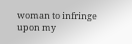woman to infringe upon my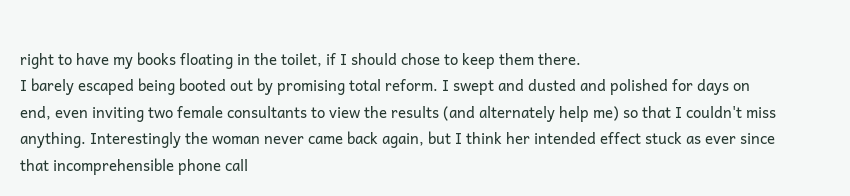right to have my books floating in the toilet, if I should chose to keep them there.
I barely escaped being booted out by promising total reform. I swept and dusted and polished for days on end, even inviting two female consultants to view the results (and alternately help me) so that I couldn't miss anything. Interestingly the woman never came back again, but I think her intended effect stuck as ever since that incomprehensible phone call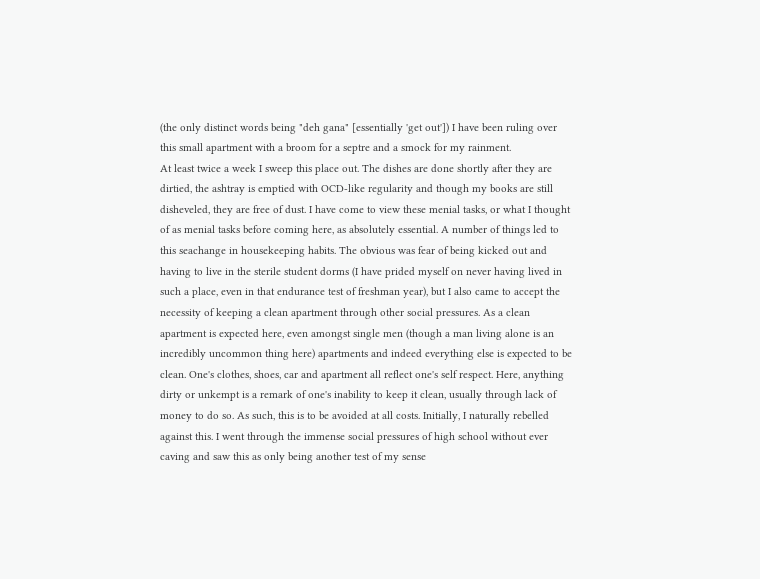(the only distinct words being "deh gana" [essentially 'get out']) I have been ruling over this small apartment with a broom for a septre and a smock for my rainment.
At least twice a week I sweep this place out. The dishes are done shortly after they are dirtied, the ashtray is emptied with OCD-like regularity and though my books are still disheveled, they are free of dust. I have come to view these menial tasks, or what I thought of as menial tasks before coming here, as absolutely essential. A number of things led to this seachange in housekeeping habits. The obvious was fear of being kicked out and having to live in the sterile student dorms (I have prided myself on never having lived in such a place, even in that endurance test of freshman year), but I also came to accept the necessity of keeping a clean apartment through other social pressures. As a clean apartment is expected here, even amongst single men (though a man living alone is an incredibly uncommon thing here) apartments and indeed everything else is expected to be clean. One's clothes, shoes, car and apartment all reflect one's self respect. Here, anything dirty or unkempt is a remark of one's inability to keep it clean, usually through lack of money to do so. As such, this is to be avoided at all costs. Initially, I naturally rebelled against this. I went through the immense social pressures of high school without ever caving and saw this as only being another test of my sense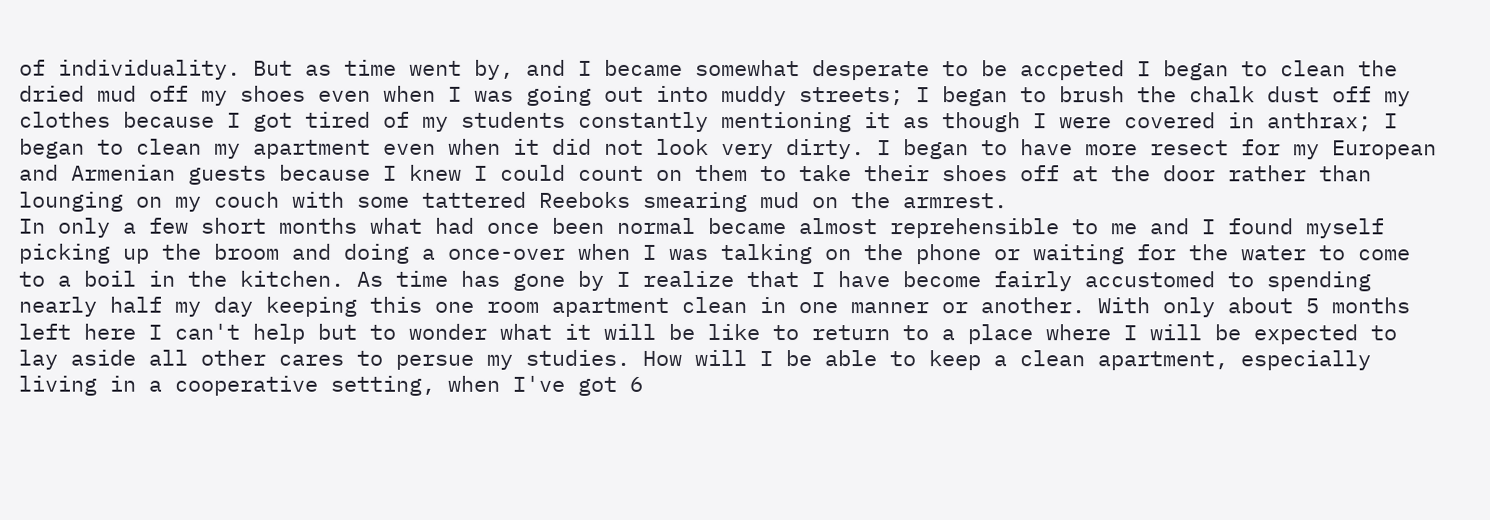of individuality. But as time went by, and I became somewhat desperate to be accpeted I began to clean the dried mud off my shoes even when I was going out into muddy streets; I began to brush the chalk dust off my clothes because I got tired of my students constantly mentioning it as though I were covered in anthrax; I began to clean my apartment even when it did not look very dirty. I began to have more resect for my European and Armenian guests because I knew I could count on them to take their shoes off at the door rather than lounging on my couch with some tattered Reeboks smearing mud on the armrest.
In only a few short months what had once been normal became almost reprehensible to me and I found myself picking up the broom and doing a once-over when I was talking on the phone or waiting for the water to come to a boil in the kitchen. As time has gone by I realize that I have become fairly accustomed to spending nearly half my day keeping this one room apartment clean in one manner or another. With only about 5 months left here I can't help but to wonder what it will be like to return to a place where I will be expected to lay aside all other cares to persue my studies. How will I be able to keep a clean apartment, especially living in a cooperative setting, when I've got 6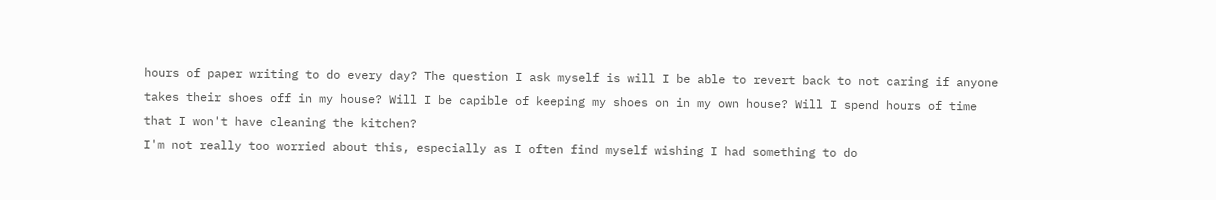hours of paper writing to do every day? The question I ask myself is will I be able to revert back to not caring if anyone takes their shoes off in my house? Will I be capible of keeping my shoes on in my own house? Will I spend hours of time that I won't have cleaning the kitchen?
I'm not really too worried about this, especially as I often find myself wishing I had something to do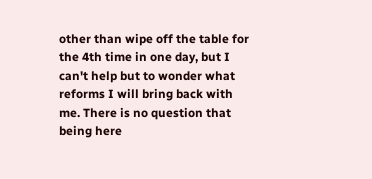other than wipe off the table for the 4th time in one day, but I can't help but to wonder what reforms I will bring back with me. There is no question that being here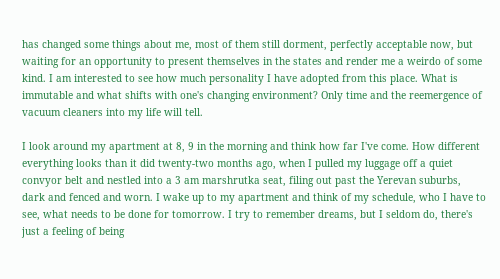has changed some things about me, most of them still dorment, perfectly acceptable now, but waiting for an opportunity to present themselves in the states and render me a weirdo of some kind. I am interested to see how much personality I have adopted from this place. What is immutable and what shifts with one's changing environment? Only time and the reemergence of vacuum cleaners into my life will tell.

I look around my apartment at 8, 9 in the morning and think how far I've come. How different everything looks than it did twenty-two months ago, when I pulled my luggage off a quiet convyor belt and nestled into a 3 am marshrutka seat, filing out past the Yerevan suburbs, dark and fenced and worn. I wake up to my apartment and think of my schedule, who I have to see, what needs to be done for tomorrow. I try to remember dreams, but I seldom do, there's just a feeling of being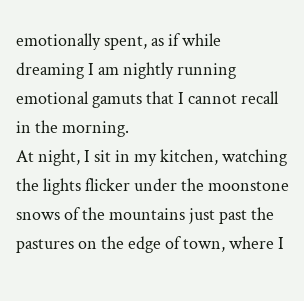emotionally spent, as if while dreaming I am nightly running emotional gamuts that I cannot recall in the morning.
At night, I sit in my kitchen, watching the lights flicker under the moonstone snows of the mountains just past the pastures on the edge of town, where I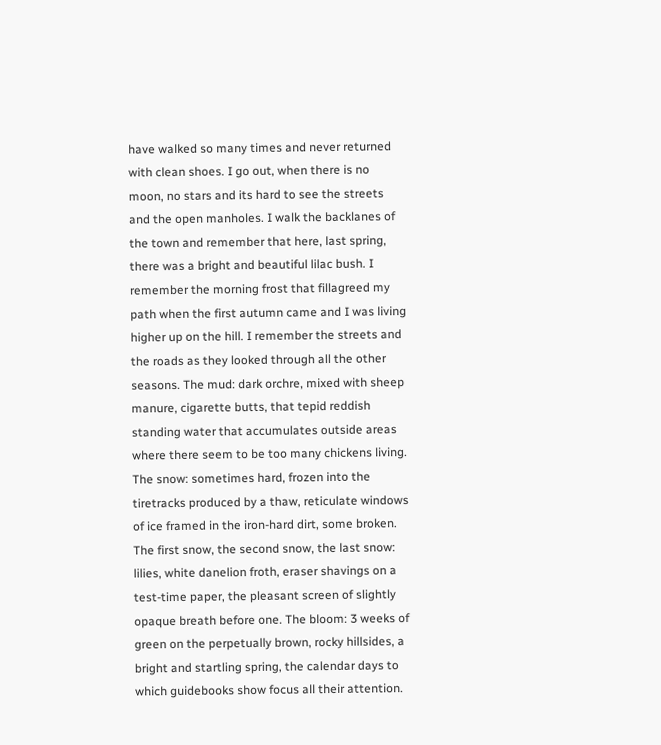have walked so many times and never returned with clean shoes. I go out, when there is no moon, no stars and its hard to see the streets and the open manholes. I walk the backlanes of the town and remember that here, last spring, there was a bright and beautiful lilac bush. I remember the morning frost that fillagreed my path when the first autumn came and I was living higher up on the hill. I remember the streets and the roads as they looked through all the other seasons. The mud: dark orchre, mixed with sheep manure, cigarette butts, that tepid reddish standing water that accumulates outside areas where there seem to be too many chickens living. The snow: sometimes hard, frozen into the tiretracks produced by a thaw, reticulate windows of ice framed in the iron-hard dirt, some broken. The first snow, the second snow, the last snow: lilies, white danelion froth, eraser shavings on a test-time paper, the pleasant screen of slightly opaque breath before one. The bloom: 3 weeks of green on the perpetually brown, rocky hillsides, a bright and startling spring, the calendar days to which guidebooks show focus all their attention.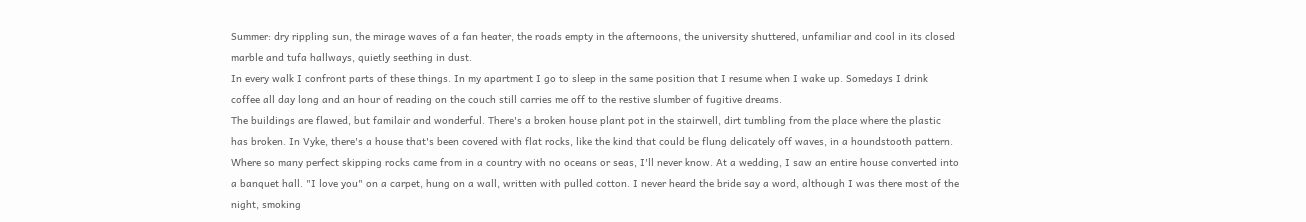Summer: dry rippling sun, the mirage waves of a fan heater, the roads empty in the afternoons, the university shuttered, unfamiliar and cool in its closed marble and tufa hallways, quietly seething in dust.
In every walk I confront parts of these things. In my apartment I go to sleep in the same position that I resume when I wake up. Somedays I drink coffee all day long and an hour of reading on the couch still carries me off to the restive slumber of fugitive dreams.
The buildings are flawed, but familair and wonderful. There's a broken house plant pot in the stairwell, dirt tumbling from the place where the plastic has broken. In Vyke, there's a house that's been covered with flat rocks, like the kind that could be flung delicately off waves, in a houndstooth pattern. Where so many perfect skipping rocks came from in a country with no oceans or seas, I'll never know. At a wedding, I saw an entire house converted into a banquet hall. "I love you" on a carpet, hung on a wall, written with pulled cotton. I never heard the bride say a word, although I was there most of the night, smoking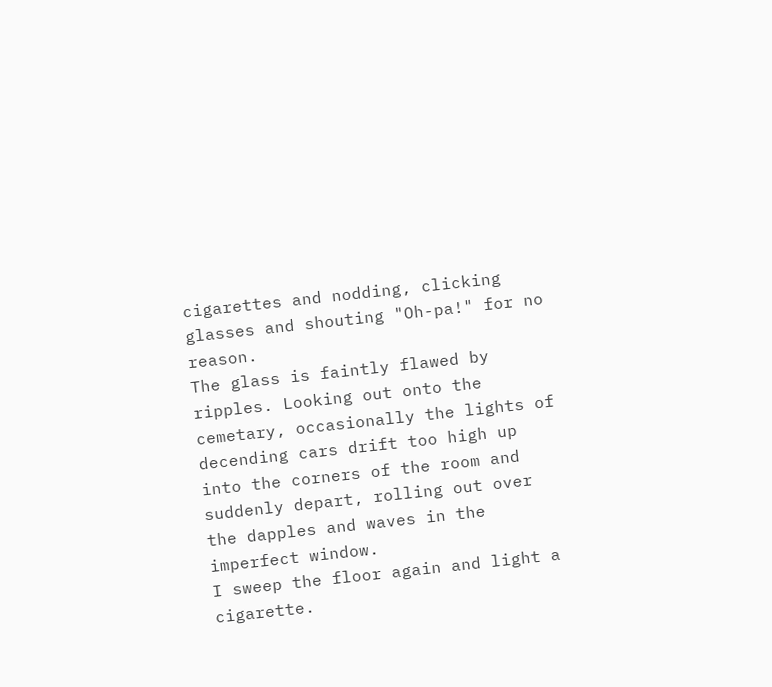cigarettes and nodding, clicking glasses and shouting "Oh-pa!" for no reason.
The glass is faintly flawed by ripples. Looking out onto the cemetary, occasionally the lights of decending cars drift too high up into the corners of the room and suddenly depart, rolling out over the dapples and waves in the imperfect window.
I sweep the floor again and light a cigarette.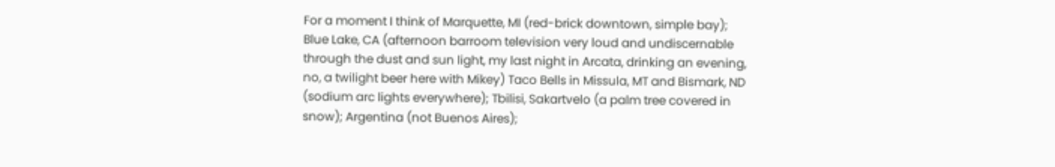For a moment I think of Marquette, MI (red-brick downtown, simple bay); Blue Lake, CA (afternoon barroom television very loud and undiscernable through the dust and sun light, my last night in Arcata, drinking an evening, no, a twilight beer here with Mikey) Taco Bells in Missula, MT and Bismark, ND (sodium arc lights everywhere); Tbilisi, Sakartvelo (a palm tree covered in snow); Argentina (not Buenos Aires);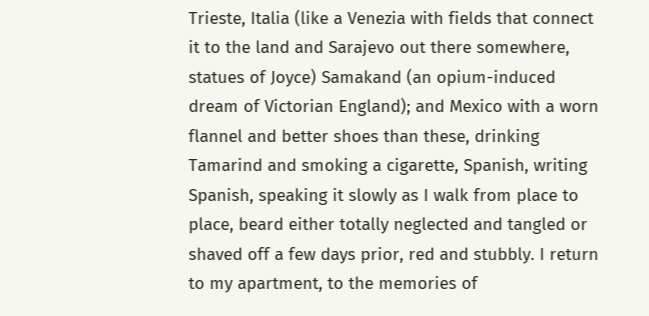Trieste, Italia (like a Venezia with fields that connect it to the land and Sarajevo out there somewhere, statues of Joyce) Samakand (an opium-induced dream of Victorian England); and Mexico with a worn flannel and better shoes than these, drinking Tamarind and smoking a cigarette, Spanish, writing Spanish, speaking it slowly as I walk from place to place, beard either totally neglected and tangled or shaved off a few days prior, red and stubbly. I return to my apartment, to the memories of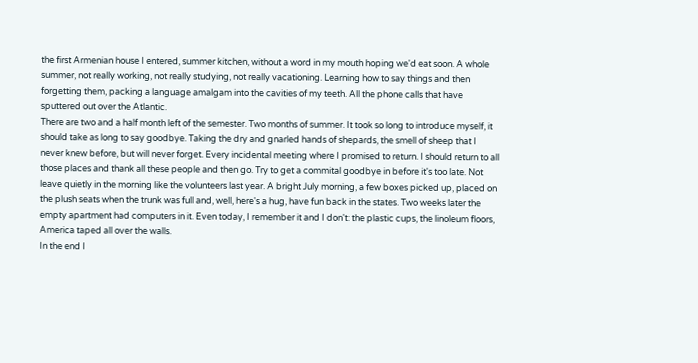the first Armenian house I entered, summer kitchen, without a word in my mouth hoping we'd eat soon. A whole summer, not really working, not really studying, not really vacationing. Learning how to say things and then forgetting them, packing a language amalgam into the cavities of my teeth. All the phone calls that have sputtered out over the Atlantic.
There are two and a half month left of the semester. Two months of summer. It took so long to introduce myself, it should take as long to say goodbye. Taking the dry and gnarled hands of shepards, the smell of sheep that I never knew before, but will never forget. Every incidental meeting where I promised to return. I should return to all those places and thank all these people and then go. Try to get a commital goodbye in before it's too late. Not leave quietly in the morning like the volunteers last year. A bright July morning, a few boxes picked up, placed on the plush seats when the trunk was full and, well, here's a hug, have fun back in the states. Two weeks later the empty apartment had computers in it. Even today, I remember it and I don't: the plastic cups, the linoleum floors, America taped all over the walls.
In the end I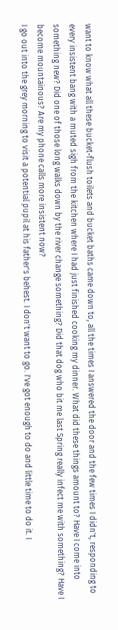want to know what all these bucket-flush toilets and bucket baths came down to, all the times I answered the door and the few times I didn't, responding to every insistent bang with a muted sigh from the kitchen where I had just finished cooking my dinner. What did these things amount to? Have I come into something new? Did one of those long walks down by the river change something? Did that dog who bit me last Spring really infect me with something? Have I become mountainous? Are my phone calls more insistent now?
I go out into the grey morning to visit a potential pupil at his father's behest. I don't want to go. I've got enough to do and little time to do it. I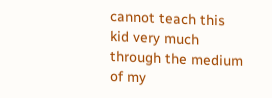cannot teach this kid very much through the medium of my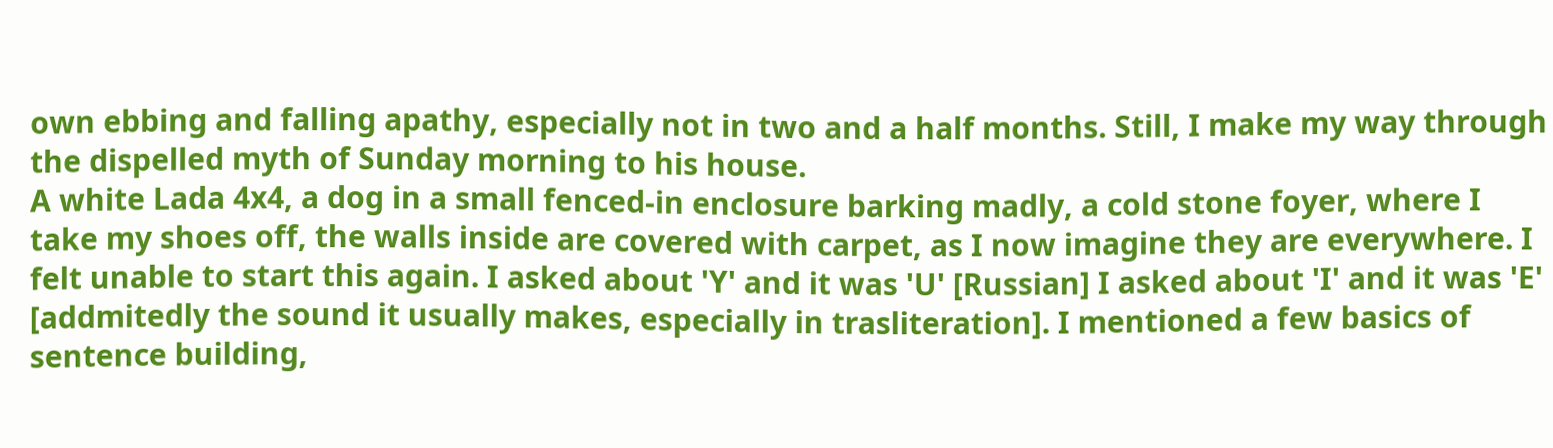own ebbing and falling apathy, especially not in two and a half months. Still, I make my way through the dispelled myth of Sunday morning to his house.
A white Lada 4x4, a dog in a small fenced-in enclosure barking madly, a cold stone foyer, where I take my shoes off, the walls inside are covered with carpet, as I now imagine they are everywhere. I felt unable to start this again. I asked about 'Y' and it was 'U' [Russian] I asked about 'I' and it was 'E' [addmitedly the sound it usually makes, especially in trasliteration]. I mentioned a few basics of sentence building,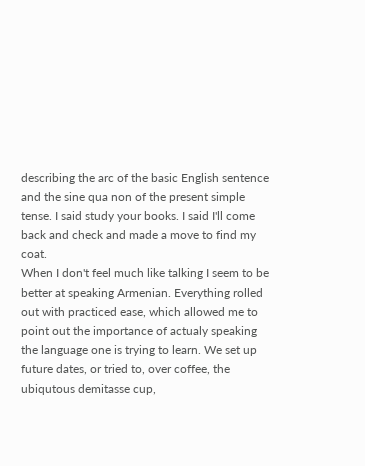describing the arc of the basic English sentence and the sine qua non of the present simple tense. I said study your books. I said I'll come back and check and made a move to find my coat.
When I don't feel much like talking I seem to be better at speaking Armenian. Everything rolled out with practiced ease, which allowed me to point out the importance of actualy speaking the language one is trying to learn. We set up future dates, or tried to, over coffee, the ubiqutous demitasse cup,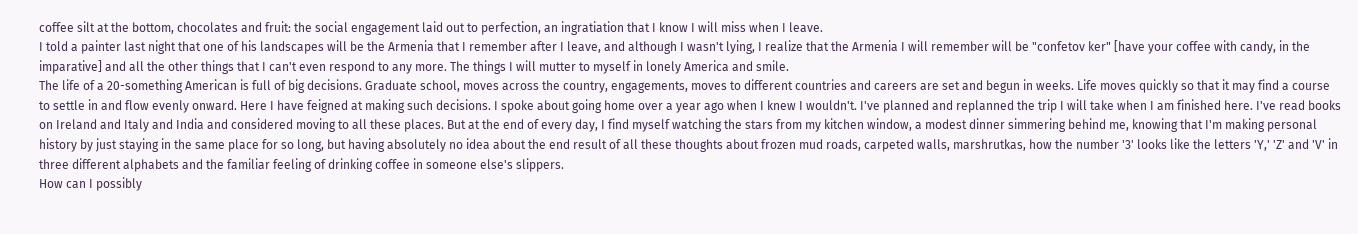coffee silt at the bottom, chocolates and fruit: the social engagement laid out to perfection, an ingratiation that I know I will miss when I leave.
I told a painter last night that one of his landscapes will be the Armenia that I remember after I leave, and although I wasn't lying, I realize that the Armenia I will remember will be "confetov ker" [have your coffee with candy, in the imparative] and all the other things that I can't even respond to any more. The things I will mutter to myself in lonely America and smile.
The life of a 20-something American is full of big decisions. Graduate school, moves across the country, engagements, moves to different countries and careers are set and begun in weeks. Life moves quickly so that it may find a course to settle in and flow evenly onward. Here I have feigned at making such decisions. I spoke about going home over a year ago when I knew I wouldn't. I've planned and replanned the trip I will take when I am finished here. I've read books on Ireland and Italy and India and considered moving to all these places. But at the end of every day, I find myself watching the stars from my kitchen window, a modest dinner simmering behind me, knowing that I'm making personal history by just staying in the same place for so long, but having absolutely no idea about the end result of all these thoughts about frozen mud roads, carpeted walls, marshrutkas, how the number '3' looks like the letters 'Y,' 'Z' and 'V' in three different alphabets and the familiar feeling of drinking coffee in someone else's slippers.
How can I possibly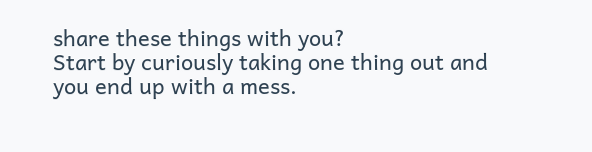share these things with you?
Start by curiously taking one thing out and you end up with a mess.